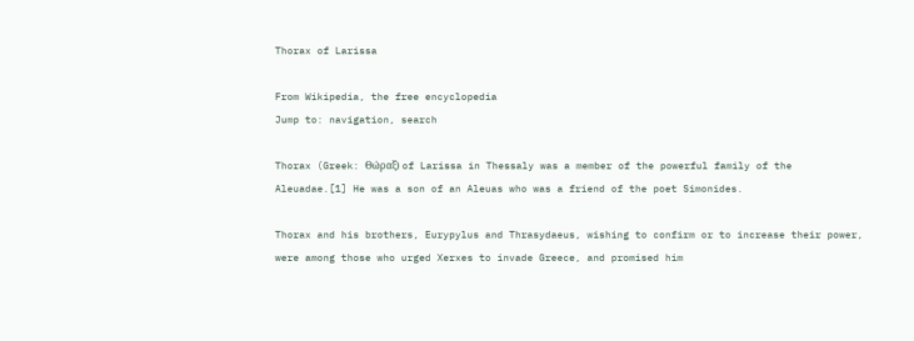Thorax of Larissa

From Wikipedia, the free encyclopedia
Jump to: navigation, search

Thorax (Greek: Θώραξ) of Larissa in Thessaly was a member of the powerful family of the Aleuadae.[1] He was a son of an Aleuas who was a friend of the poet Simonides.

Thorax and his brothers, Eurypylus and Thrasydaeus, wishing to confirm or to increase their power, were among those who urged Xerxes to invade Greece, and promised him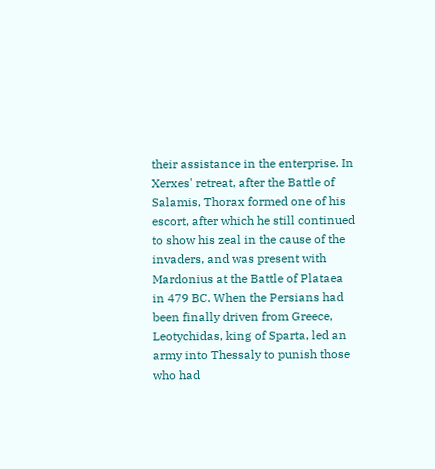their assistance in the enterprise. In Xerxes' retreat, after the Battle of Salamis, Thorax formed one of his escort, after which he still continued to show his zeal in the cause of the invaders, and was present with Mardonius at the Battle of Plataea in 479 BC. When the Persians had been finally driven from Greece, Leotychidas, king of Sparta, led an army into Thessaly to punish those who had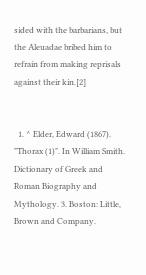sided with the barbarians, but the Aleuadae bribed him to refrain from making reprisals against their kin.[2]


  1. ^ Elder, Edward (1867). "Thorax (1)". In William Smith. Dictionary of Greek and Roman Biography and Mythology. 3. Boston: Little, Brown and Company.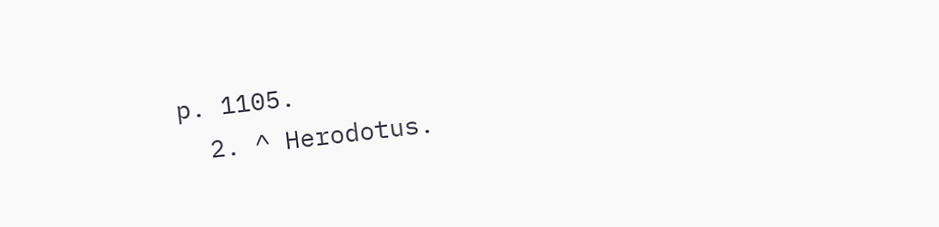p. 1105.
  2. ^ Herodotus.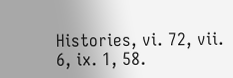Histories, vi. 72, vii. 6, ix. 1, 58.